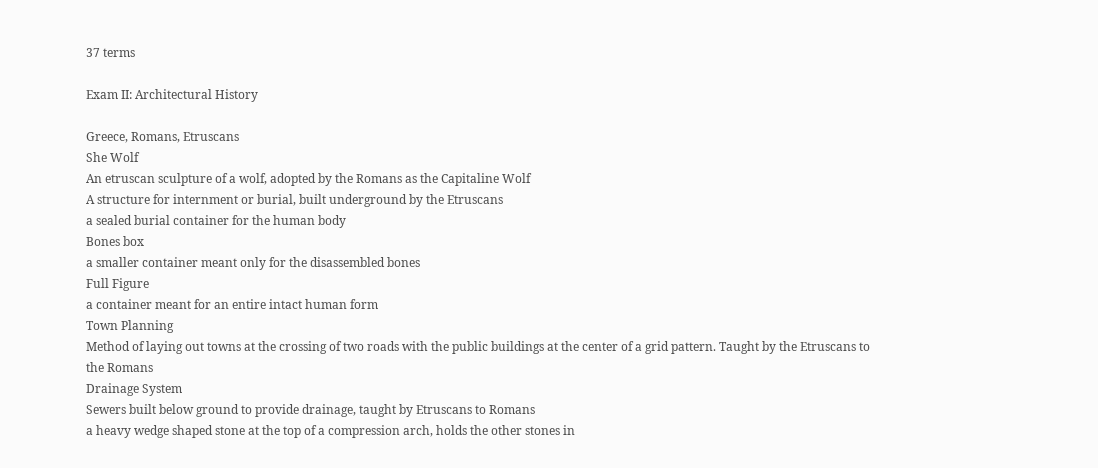37 terms

Exam II: Architectural History

Greece, Romans, Etruscans
She Wolf
An etruscan sculpture of a wolf, adopted by the Romans as the Capitaline Wolf
A structure for internment or burial, built underground by the Etruscans
a sealed burial container for the human body
Bones box
a smaller container meant only for the disassembled bones
Full Figure
a container meant for an entire intact human form
Town Planning
Method of laying out towns at the crossing of two roads with the public buildings at the center of a grid pattern. Taught by the Etruscans to the Romans
Drainage System
Sewers built below ground to provide drainage, taught by Etruscans to Romans
a heavy wedge shaped stone at the top of a compression arch, holds the other stones in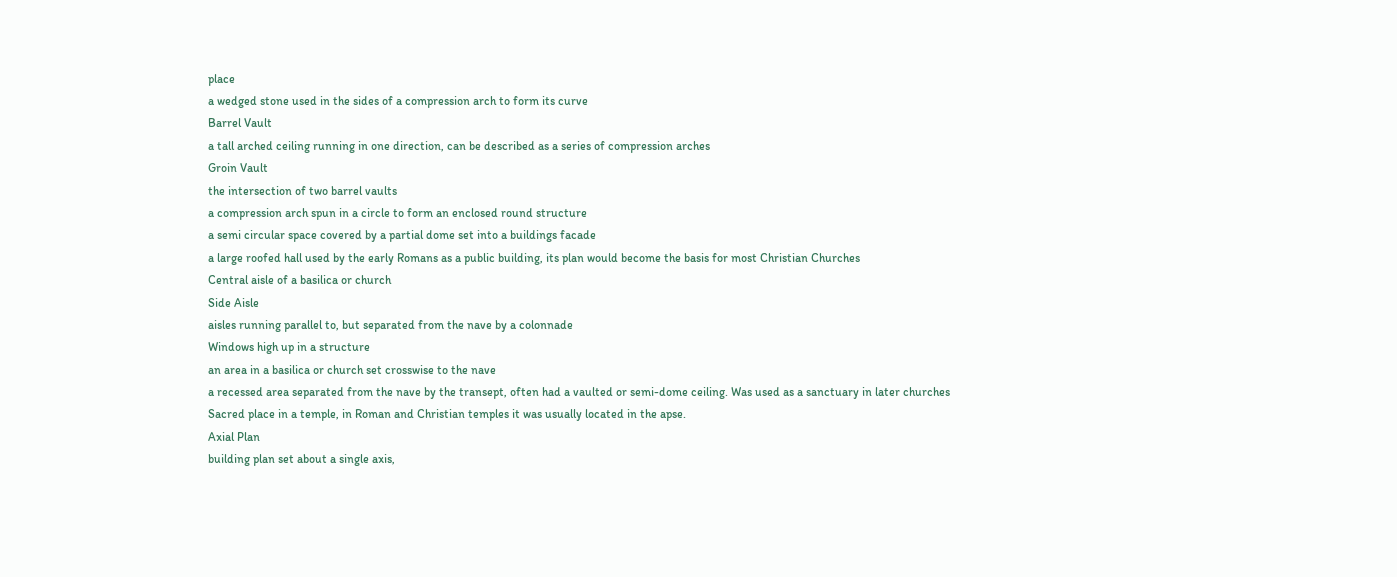place
a wedged stone used in the sides of a compression arch to form its curve
Barrel Vault
a tall arched ceiling running in one direction, can be described as a series of compression arches
Groin Vault
the intersection of two barrel vaults
a compression arch spun in a circle to form an enclosed round structure
a semi circular space covered by a partial dome set into a buildings facade
a large roofed hall used by the early Romans as a public building, its plan would become the basis for most Christian Churches
Central aisle of a basilica or church
Side Aisle
aisles running parallel to, but separated from the nave by a colonnade
Windows high up in a structure
an area in a basilica or church set crosswise to the nave
a recessed area separated from the nave by the transept, often had a vaulted or semi-dome ceiling. Was used as a sanctuary in later churches
Sacred place in a temple, in Roman and Christian temples it was usually located in the apse.
Axial Plan
building plan set about a single axis,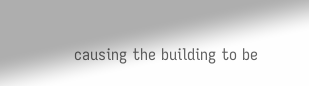causing the building to be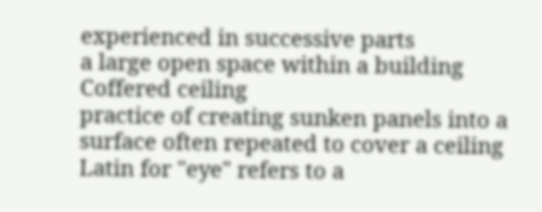experienced in successive parts
a large open space within a building
Coffered ceiling
practice of creating sunken panels into a surface often repeated to cover a ceiling
Latin for "eye" refers to a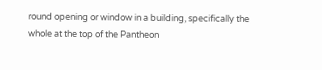round opening or window in a building, specifically the whole at the top of the Pantheon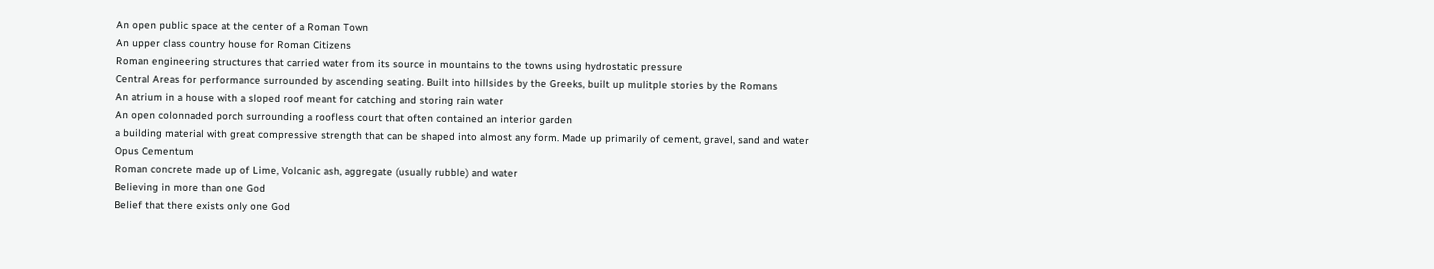An open public space at the center of a Roman Town
An upper class country house for Roman Citizens
Roman engineering structures that carried water from its source in mountains to the towns using hydrostatic pressure
Central Areas for performance surrounded by ascending seating. Built into hillsides by the Greeks, built up mulitple stories by the Romans
An atrium in a house with a sloped roof meant for catching and storing rain water
An open colonnaded porch surrounding a roofless court that often contained an interior garden
a building material with great compressive strength that can be shaped into almost any form. Made up primarily of cement, gravel, sand and water
Opus Cementum
Roman concrete made up of Lime, Volcanic ash, aggregate (usually rubble) and water
Believing in more than one God
Belief that there exists only one God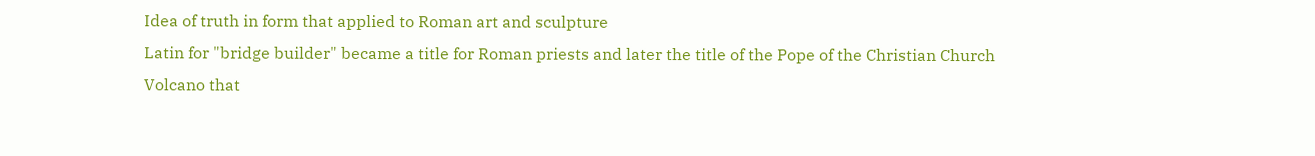Idea of truth in form that applied to Roman art and sculpture
Latin for "bridge builder" became a title for Roman priests and later the title of the Pope of the Christian Church
Volcano that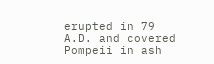erupted in 79 A.D. and covered Pompeii in ash